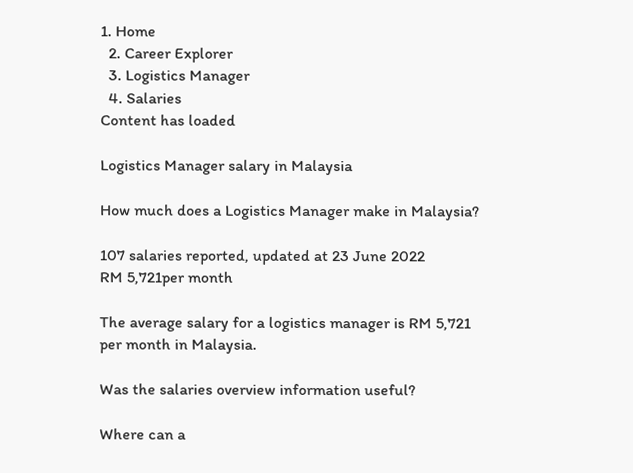1. Home
  2. Career Explorer
  3. Logistics Manager
  4. Salaries
Content has loaded

Logistics Manager salary in Malaysia

How much does a Logistics Manager make in Malaysia?

107 salaries reported, updated at 23 June 2022
RM 5,721per month

The average salary for a logistics manager is RM 5,721 per month in Malaysia.

Was the salaries overview information useful?

Where can a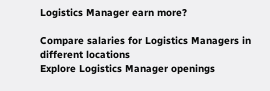Logistics Manager earn more?

Compare salaries for Logistics Managers in different locations
Explore Logistics Manager openings